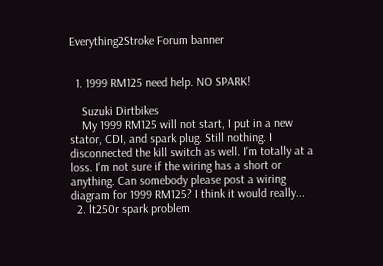Everything2Stroke Forum banner


  1. 1999 RM125 need help. NO SPARK!

    Suzuki Dirtbikes
    My 1999 RM125 will not start, I put in a new stator, CDI, and spark plug. Still nothing. I disconnected the kill switch as well. I'm totally at a loss. I'm not sure if the wiring has a short or anything. Can somebody please post a wiring diagram for 1999 RM125? I think it would really...
  2. lt250r spark problem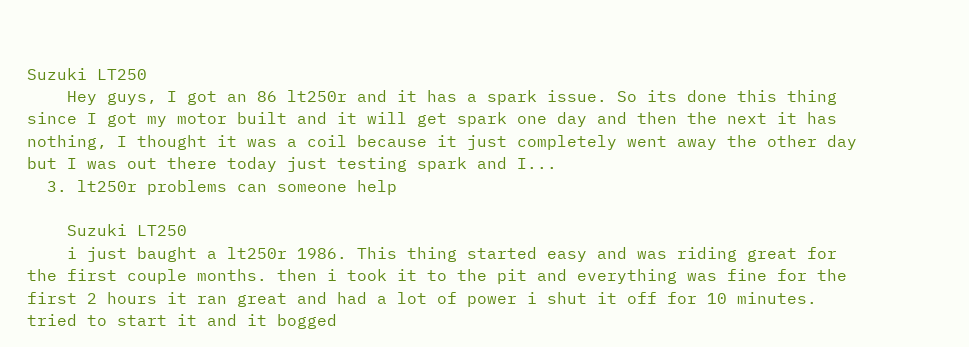Suzuki LT250
    Hey guys, I got an 86 lt250r and it has a spark issue. So its done this thing since I got my motor built and it will get spark one day and then the next it has nothing, I thought it was a coil because it just completely went away the other day but I was out there today just testing spark and I...
  3. lt250r problems can someone help

    Suzuki LT250
    i just baught a lt250r 1986. This thing started easy and was riding great for the first couple months. then i took it to the pit and everything was fine for the first 2 hours it ran great and had a lot of power i shut it off for 10 minutes. tried to start it and it bogged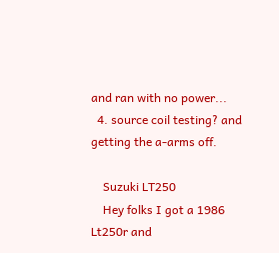and ran with no power...
  4. source coil testing? and getting the a-arms off.

    Suzuki LT250
    Hey folks I got a 1986 Lt250r and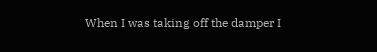When I was taking off the damper I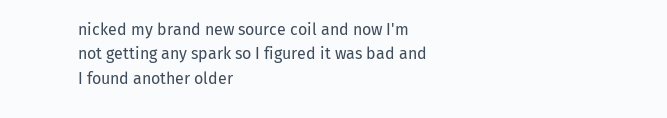nicked my brand new source coil and now I'm not getting any spark so I figured it was bad and I found another older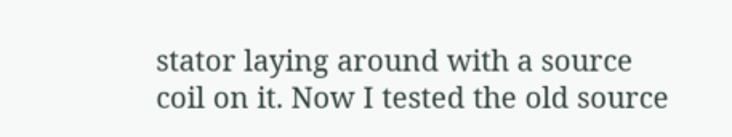stator laying around with a source coil on it. Now I tested the old source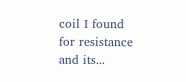coil I found for resistance and its...